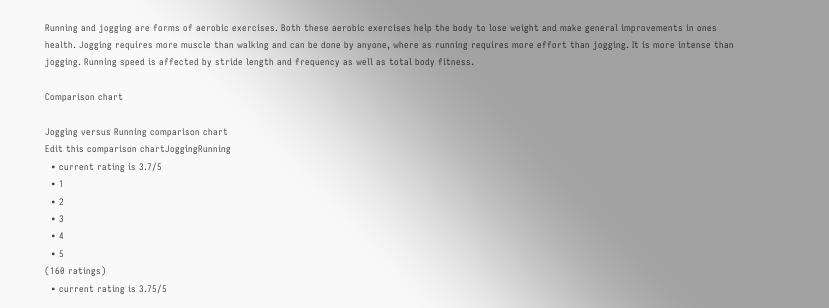Running and jogging are forms of aerobic exercises. Both these aerobic exercises help the body to lose weight and make general improvements in ones health. Jogging requires more muscle than walking and can be done by anyone, where as running requires more effort than jogging. It is more intense than jogging. Running speed is affected by stride length and frequency as well as total body fitness.

Comparison chart

Jogging versus Running comparison chart
Edit this comparison chartJoggingRunning
  • current rating is 3.7/5
  • 1
  • 2
  • 3
  • 4
  • 5
(160 ratings)
  • current rating is 3.75/5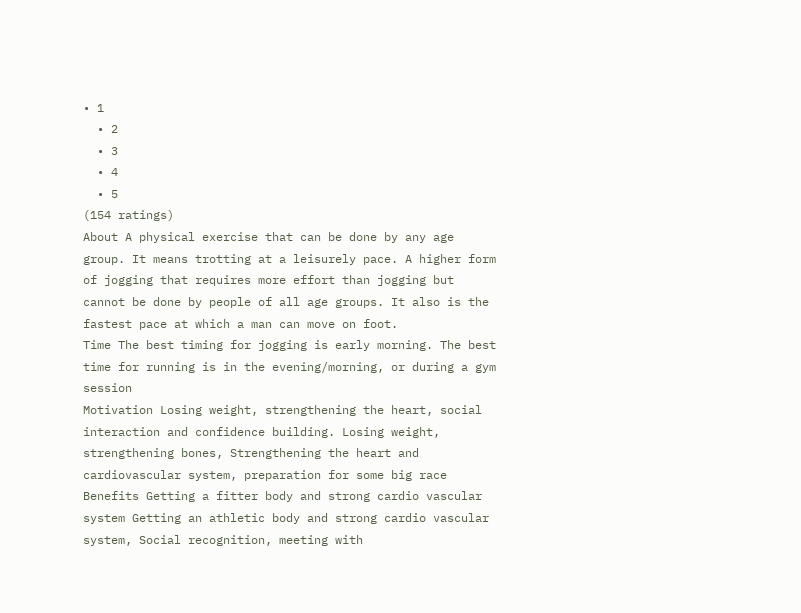• 1
  • 2
  • 3
  • 4
  • 5
(154 ratings)
About A physical exercise that can be done by any age group. It means trotting at a leisurely pace. A higher form of jogging that requires more effort than jogging but cannot be done by people of all age groups. It also is the fastest pace at which a man can move on foot.
Time The best timing for jogging is early morning. The best time for running is in the evening/morning, or during a gym session
Motivation Losing weight, strengthening the heart, social interaction and confidence building. Losing weight, strengthening bones, Strengthening the heart and cardiovascular system, preparation for some big race
Benefits Getting a fitter body and strong cardio vascular system Getting an athletic body and strong cardio vascular system, Social recognition, meeting with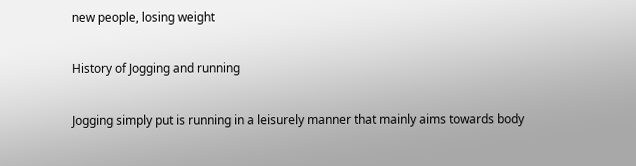new people, losing weight

History of Jogging and running

Jogging simply put is running in a leisurely manner that mainly aims towards body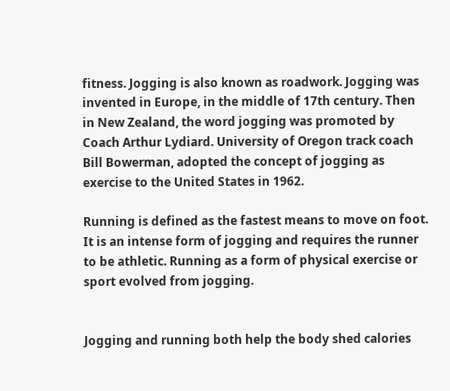fitness. Jogging is also known as roadwork. Jogging was invented in Europe, in the middle of 17th century. Then in New Zealand, the word jogging was promoted by Coach Arthur Lydiard. University of Oregon track coach Bill Bowerman, adopted the concept of jogging as exercise to the United States in 1962.

Running is defined as the fastest means to move on foot. It is an intense form of jogging and requires the runner to be athletic. Running as a form of physical exercise or sport evolved from jogging.


Jogging and running both help the body shed calories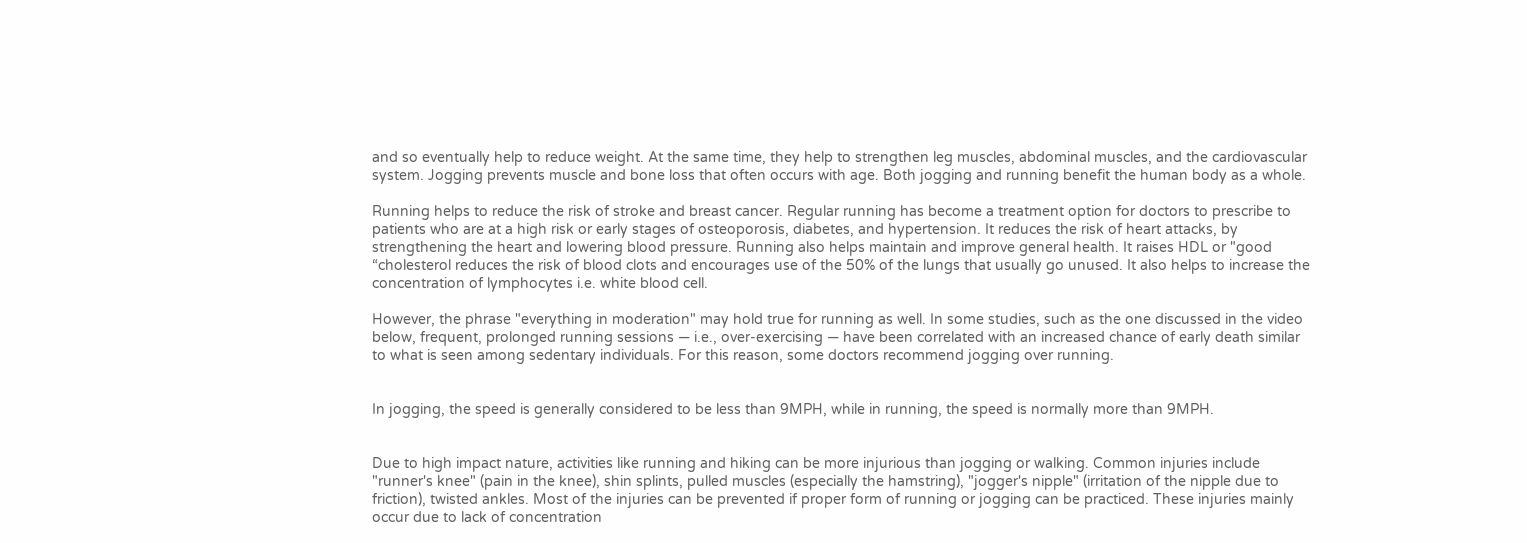and so eventually help to reduce weight. At the same time, they help to strengthen leg muscles, abdominal muscles, and the cardiovascular system. Jogging prevents muscle and bone loss that often occurs with age. Both jogging and running benefit the human body as a whole.

Running helps to reduce the risk of stroke and breast cancer. Regular running has become a treatment option for doctors to prescribe to patients who are at a high risk or early stages of osteoporosis, diabetes, and hypertension. It reduces the risk of heart attacks, by strengthening the heart and lowering blood pressure. Running also helps maintain and improve general health. It raises HDL or "good “cholesterol reduces the risk of blood clots and encourages use of the 50% of the lungs that usually go unused. It also helps to increase the concentration of lymphocytes i.e. white blood cell.

However, the phrase "everything in moderation" may hold true for running as well. In some studies, such as the one discussed in the video below, frequent, prolonged running sessions — i.e., over-exercising — have been correlated with an increased chance of early death similar to what is seen among sedentary individuals. For this reason, some doctors recommend jogging over running.


In jogging, the speed is generally considered to be less than 9MPH, while in running, the speed is normally more than 9MPH.


Due to high impact nature, activities like running and hiking can be more injurious than jogging or walking. Common injuries include "runner's knee" (pain in the knee), shin splints, pulled muscles (especially the hamstring), "jogger's nipple" (irritation of the nipple due to friction), twisted ankles. Most of the injuries can be prevented if proper form of running or jogging can be practiced. These injuries mainly occur due to lack of concentration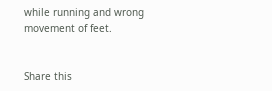while running and wrong movement of feet.


Share this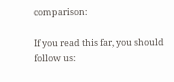comparison:

If you read this far, you should follow us: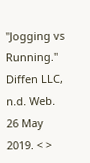"Jogging vs Running." Diffen LLC, n.d. Web. 26 May 2019. < >